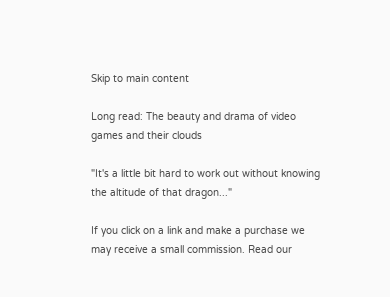Skip to main content

Long read: The beauty and drama of video games and their clouds

"It's a little bit hard to work out without knowing the altitude of that dragon..."

If you click on a link and make a purchase we may receive a small commission. Read our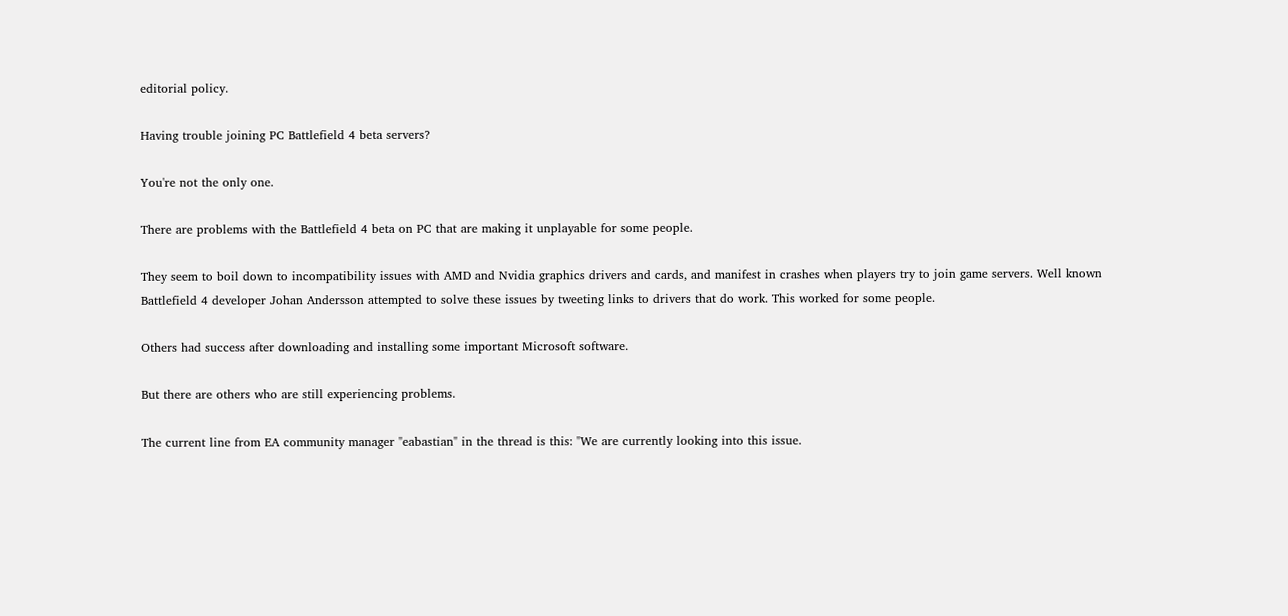editorial policy.

Having trouble joining PC Battlefield 4 beta servers?

You're not the only one.

There are problems with the Battlefield 4 beta on PC that are making it unplayable for some people.

They seem to boil down to incompatibility issues with AMD and Nvidia graphics drivers and cards, and manifest in crashes when players try to join game servers. Well known Battlefield 4 developer Johan Andersson attempted to solve these issues by tweeting links to drivers that do work. This worked for some people.

Others had success after downloading and installing some important Microsoft software.

But there are others who are still experiencing problems.

The current line from EA community manager "eabastian" in the thread is this: "We are currently looking into this issue.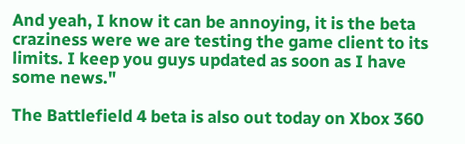And yeah, I know it can be annoying, it is the beta craziness were we are testing the game client to its limits. I keep you guys updated as soon as I have some news."

The Battlefield 4 beta is also out today on Xbox 360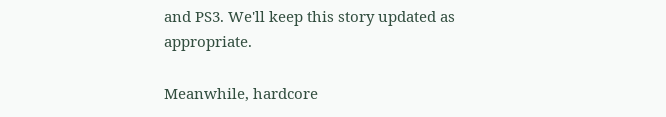and PS3. We'll keep this story updated as appropriate.

Meanwhile, hardcore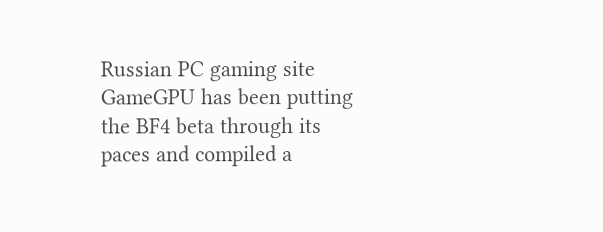Russian PC gaming site GameGPU has been putting the BF4 beta through its paces and compiled a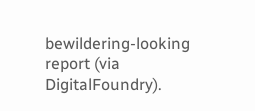bewildering-looking report (via DigitalFoundry).